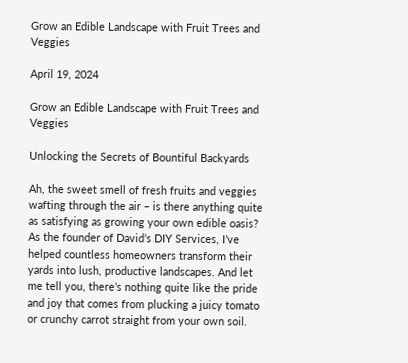Grow an Edible Landscape with Fruit Trees and Veggies

April 19, 2024

Grow an Edible Landscape with Fruit Trees and Veggies

Unlocking the Secrets of Bountiful Backyards

Ah, the sweet smell of fresh fruits and veggies wafting through the air – is there anything quite as satisfying as growing your own edible oasis? As the founder of David’s DIY Services, I’ve helped countless homeowners transform their yards into lush, productive landscapes. And let me tell you, there’s nothing quite like the pride and joy that comes from plucking a juicy tomato or crunchy carrot straight from your own soil.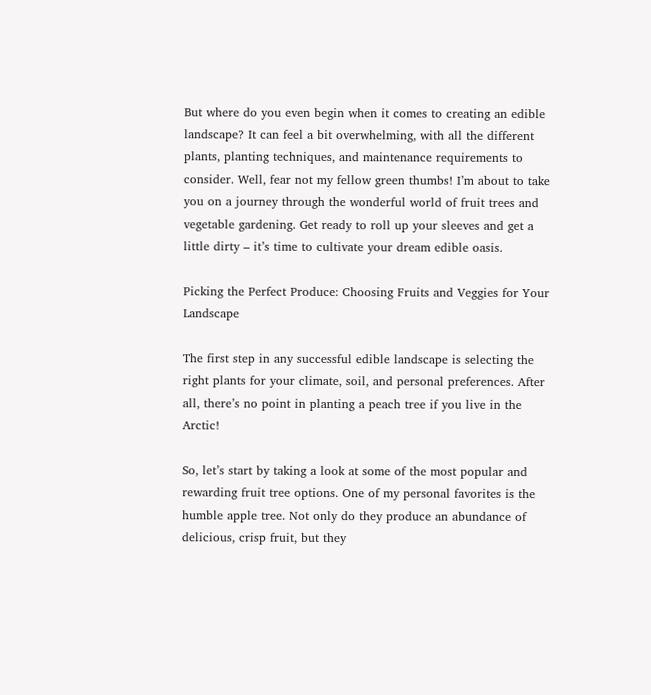But where do you even begin when it comes to creating an edible landscape? It can feel a bit overwhelming, with all the different plants, planting techniques, and maintenance requirements to consider. Well, fear not my fellow green thumbs! I’m about to take you on a journey through the wonderful world of fruit trees and vegetable gardening. Get ready to roll up your sleeves and get a little dirty – it’s time to cultivate your dream edible oasis.

Picking the Perfect Produce: Choosing Fruits and Veggies for Your Landscape

The first step in any successful edible landscape is selecting the right plants for your climate, soil, and personal preferences. After all, there’s no point in planting a peach tree if you live in the Arctic!

So, let’s start by taking a look at some of the most popular and rewarding fruit tree options. One of my personal favorites is the humble apple tree. Not only do they produce an abundance of delicious, crisp fruit, but they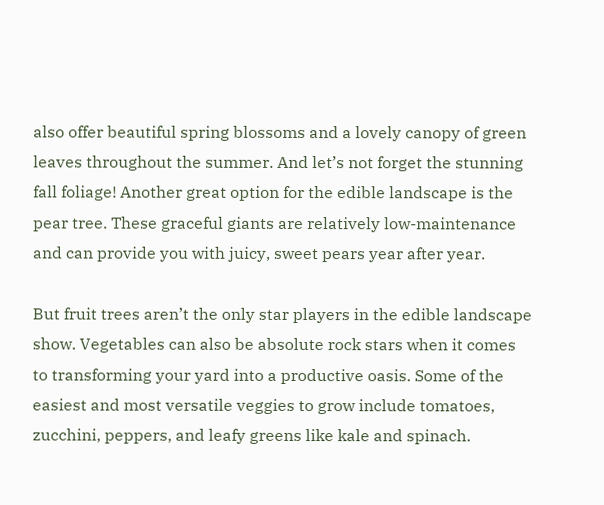also offer beautiful spring blossoms and a lovely canopy of green leaves throughout the summer. And let’s not forget the stunning fall foliage! Another great option for the edible landscape is the pear tree. These graceful giants are relatively low-maintenance and can provide you with juicy, sweet pears year after year.

But fruit trees aren’t the only star players in the edible landscape show. Vegetables can also be absolute rock stars when it comes to transforming your yard into a productive oasis. Some of the easiest and most versatile veggies to grow include tomatoes, zucchini, peppers, and leafy greens like kale and spinach.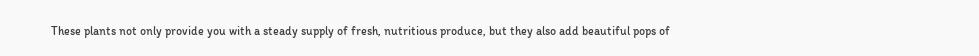These plants not only provide you with a steady supply of fresh, nutritious produce, but they also add beautiful pops of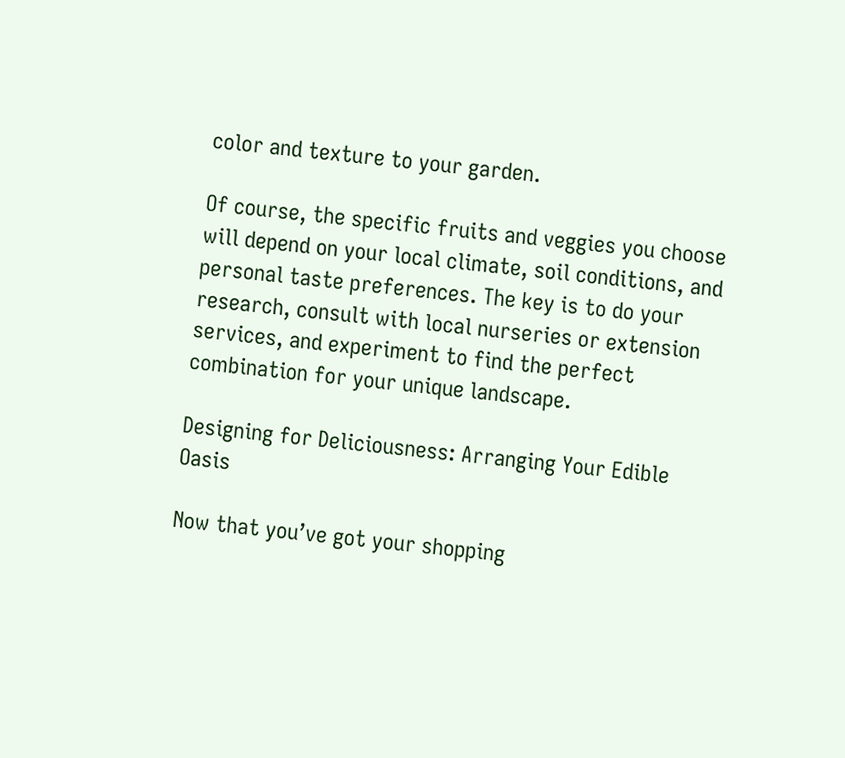color and texture to your garden.

Of course, the specific fruits and veggies you choose will depend on your local climate, soil conditions, and personal taste preferences. The key is to do your research, consult with local nurseries or extension services, and experiment to find the perfect combination for your unique landscape.

Designing for Deliciousness: Arranging Your Edible Oasis

Now that you’ve got your shopping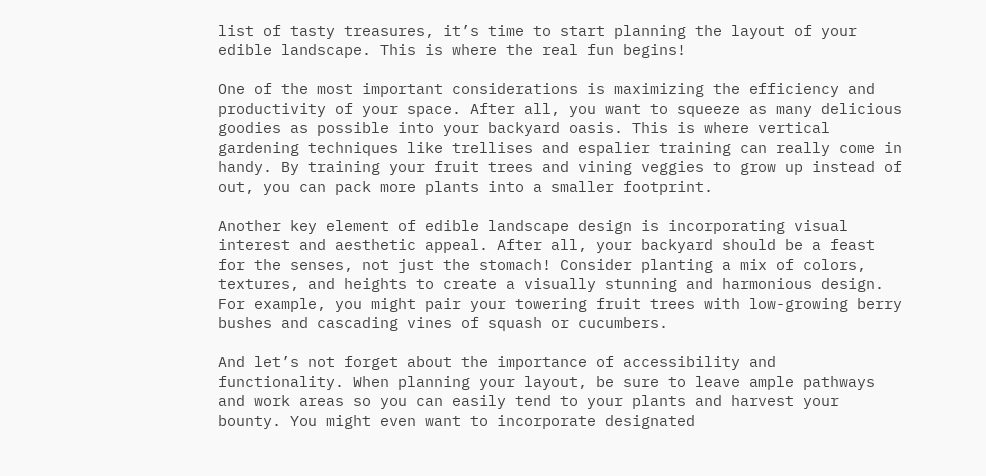list of tasty treasures, it’s time to start planning the layout of your edible landscape. This is where the real fun begins!

One of the most important considerations is maximizing the efficiency and productivity of your space. After all, you want to squeeze as many delicious goodies as possible into your backyard oasis. This is where vertical gardening techniques like trellises and espalier training can really come in handy. By training your fruit trees and vining veggies to grow up instead of out, you can pack more plants into a smaller footprint.

Another key element of edible landscape design is incorporating visual interest and aesthetic appeal. After all, your backyard should be a feast for the senses, not just the stomach! Consider planting a mix of colors, textures, and heights to create a visually stunning and harmonious design. For example, you might pair your towering fruit trees with low-growing berry bushes and cascading vines of squash or cucumbers.

And let’s not forget about the importance of accessibility and functionality. When planning your layout, be sure to leave ample pathways and work areas so you can easily tend to your plants and harvest your bounty. You might even want to incorporate designated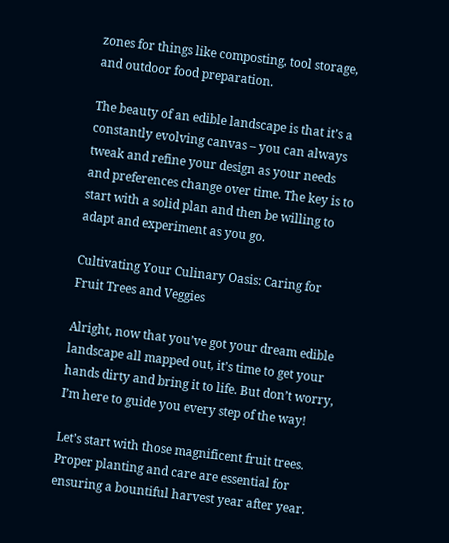zones for things like composting, tool storage, and outdoor food preparation.

The beauty of an edible landscape is that it’s a constantly evolving canvas – you can always tweak and refine your design as your needs and preferences change over time. The key is to start with a solid plan and then be willing to adapt and experiment as you go.

Cultivating Your Culinary Oasis: Caring for Fruit Trees and Veggies

Alright, now that you’ve got your dream edible landscape all mapped out, it’s time to get your hands dirty and bring it to life. But don’t worry, I’m here to guide you every step of the way!

Let’s start with those magnificent fruit trees. Proper planting and care are essential for ensuring a bountiful harvest year after year.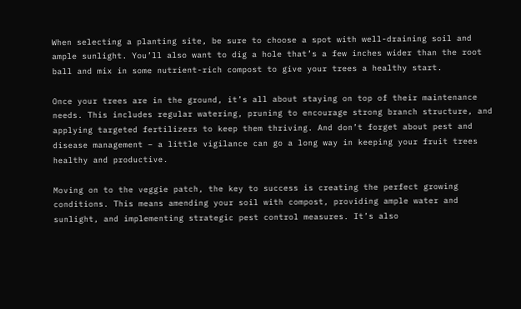When selecting a planting site, be sure to choose a spot with well-draining soil and ample sunlight. You’ll also want to dig a hole that’s a few inches wider than the root ball and mix in some nutrient-rich compost to give your trees a healthy start.

Once your trees are in the ground, it’s all about staying on top of their maintenance needs. This includes regular watering, pruning to encourage strong branch structure, and applying targeted fertilizers to keep them thriving. And don’t forget about pest and disease management – a little vigilance can go a long way in keeping your fruit trees healthy and productive.

Moving on to the veggie patch, the key to success is creating the perfect growing conditions. This means amending your soil with compost, providing ample water and sunlight, and implementing strategic pest control measures. It’s also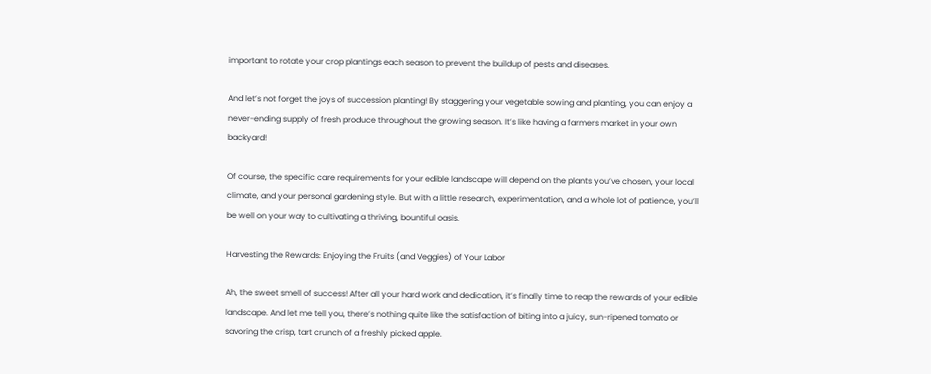important to rotate your crop plantings each season to prevent the buildup of pests and diseases.

And let’s not forget the joys of succession planting! By staggering your vegetable sowing and planting, you can enjoy a never-ending supply of fresh produce throughout the growing season. It’s like having a farmers market in your own backyard!

Of course, the specific care requirements for your edible landscape will depend on the plants you’ve chosen, your local climate, and your personal gardening style. But with a little research, experimentation, and a whole lot of patience, you’ll be well on your way to cultivating a thriving, bountiful oasis.

Harvesting the Rewards: Enjoying the Fruits (and Veggies) of Your Labor

Ah, the sweet smell of success! After all your hard work and dedication, it’s finally time to reap the rewards of your edible landscape. And let me tell you, there’s nothing quite like the satisfaction of biting into a juicy, sun-ripened tomato or savoring the crisp, tart crunch of a freshly picked apple.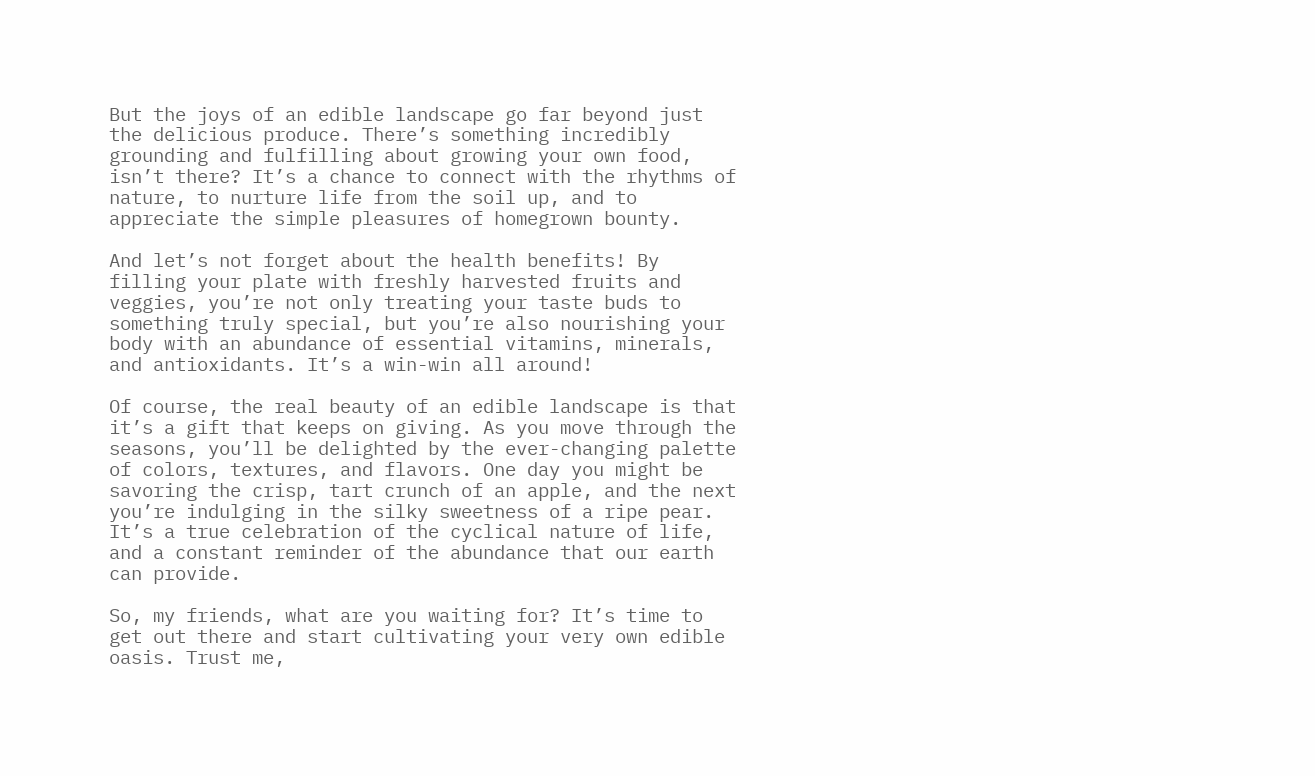But the joys of an edible landscape go far beyond just the delicious produce. There’s something incredibly grounding and fulfilling about growing your own food, isn’t there? It’s a chance to connect with the rhythms of nature, to nurture life from the soil up, and to appreciate the simple pleasures of homegrown bounty.

And let’s not forget about the health benefits! By filling your plate with freshly harvested fruits and veggies, you’re not only treating your taste buds to something truly special, but you’re also nourishing your body with an abundance of essential vitamins, minerals, and antioxidants. It’s a win-win all around!

Of course, the real beauty of an edible landscape is that it’s a gift that keeps on giving. As you move through the seasons, you’ll be delighted by the ever-changing palette of colors, textures, and flavors. One day you might be savoring the crisp, tart crunch of an apple, and the next you’re indulging in the silky sweetness of a ripe pear. It’s a true celebration of the cyclical nature of life, and a constant reminder of the abundance that our earth can provide.

So, my friends, what are you waiting for? It’s time to get out there and start cultivating your very own edible oasis. Trust me,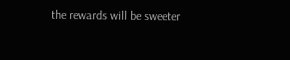the rewards will be sweeter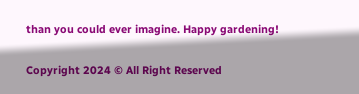than you could ever imagine. Happy gardening!

Copyright 2024 © All Right Reserved